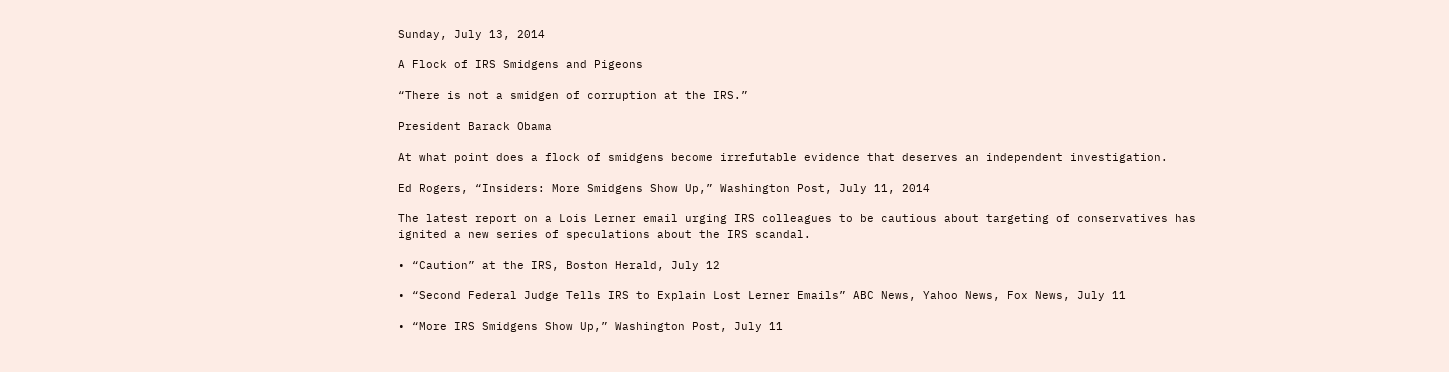Sunday, July 13, 2014

A Flock of IRS Smidgens and Pigeons

“There is not a smidgen of corruption at the IRS.”

President Barack Obama

At what point does a flock of smidgens become irrefutable evidence that deserves an independent investigation.

Ed Rogers, “Insiders: More Smidgens Show Up,” Washington Post, July 11, 2014

The latest report on a Lois Lerner email urging IRS colleagues to be cautious about targeting of conservatives has ignited a new series of speculations about the IRS scandal.

• “Caution” at the IRS, Boston Herald, July 12

• “Second Federal Judge Tells IRS to Explain Lost Lerner Emails” ABC News, Yahoo News, Fox News, July 11

• “More IRS Smidgens Show Up,” Washington Post, July 11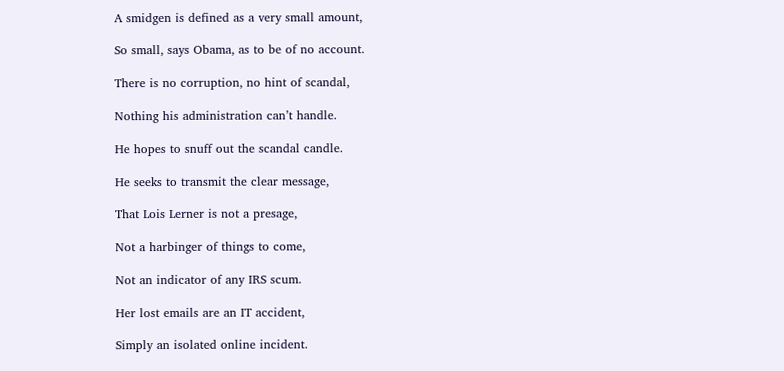A smidgen is defined as a very small amount,

So small, says Obama, as to be of no account.

There is no corruption, no hint of scandal,

Nothing his administration can’t handle.

He hopes to snuff out the scandal candle.

He seeks to transmit the clear message,

That Lois Lerner is not a presage,

Not a harbinger of things to come,

Not an indicator of any IRS scum.

Her lost emails are an IT accident,

Simply an isolated online incident.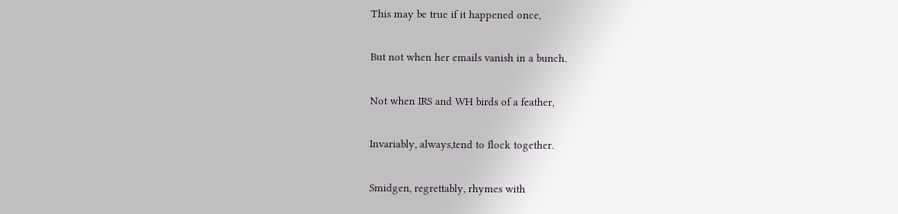This may be true if it happened once,

But not when her emails vanish in a bunch.

Not when IRS and WH birds of a feather,

Invariably, always,tend to flock together.

Smidgen, regrettably, rhymes with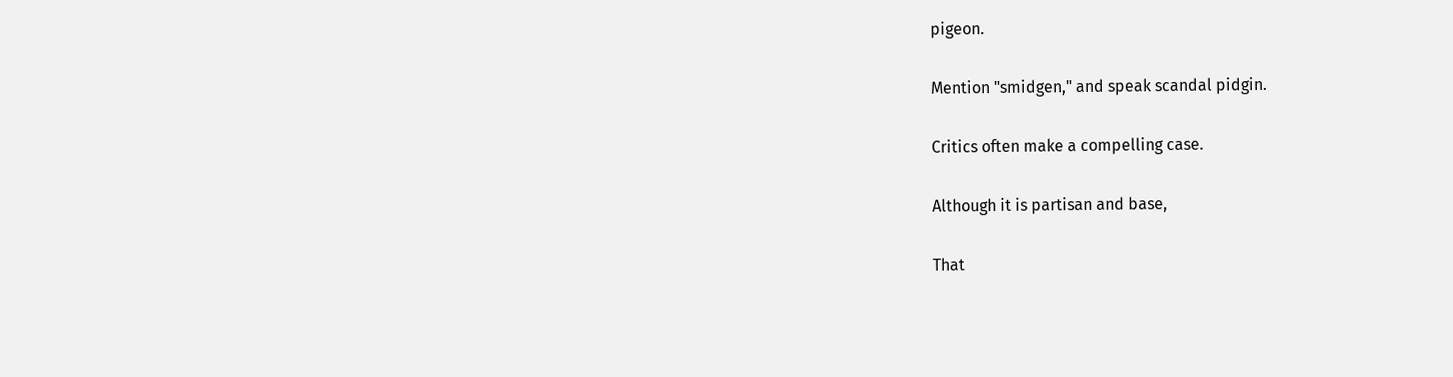pigeon.

Mention "smidgen," and speak scandal pidgin.

Critics often make a compelling case.

Although it is partisan and base,

That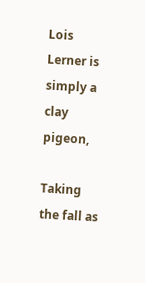Lois Lerner is simply a clay pigeon,

Taking the fall as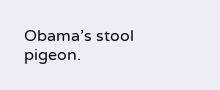Obama’s stool pigeon.